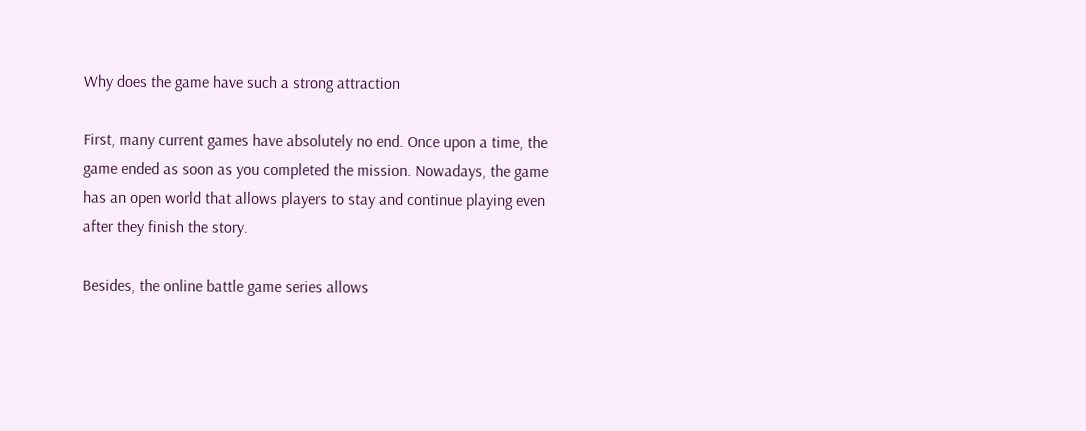Why does the game have such a strong attraction

First, many current games have absolutely no end. Once upon a time, the game ended as soon as you completed the mission. Nowadays, the game has an open world that allows players to stay and continue playing even after they finish the story.

Besides, the online battle game series allows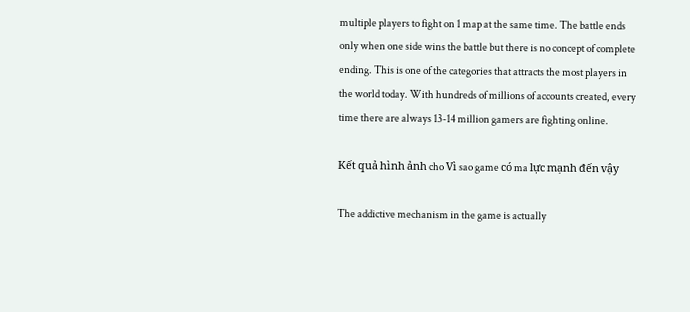multiple players to fight on 1 map at the same time. The battle ends only when one side wins the battle but there is no concept of complete ending. This is one of the categories that attracts the most players in the world today. With hundreds of millions of accounts created, every time there are always 13-14 million gamers are fighting online.

Kết quả hình ảnh cho Vì sao game có ma lực mạnh đến vậy

The addictive mechanism in the game is actually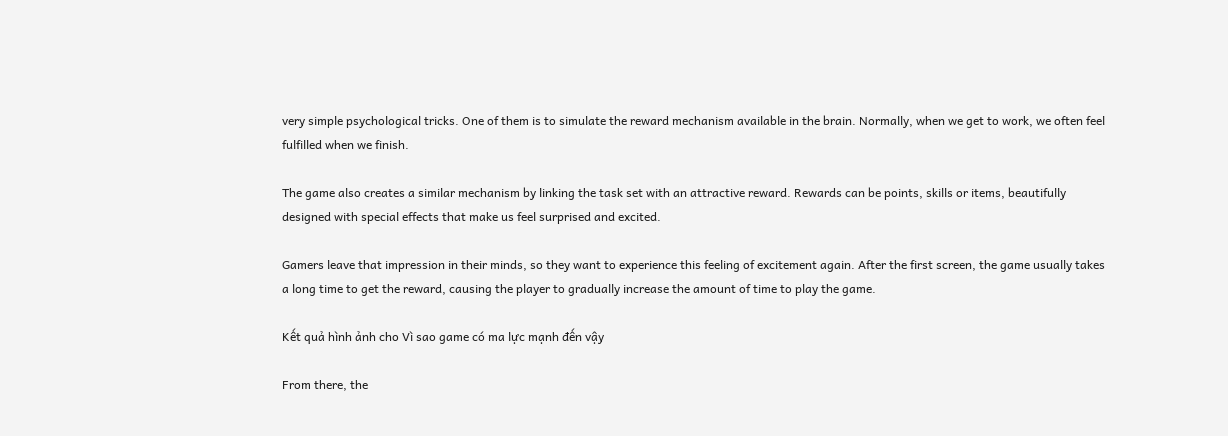very simple psychological tricks. One of them is to simulate the reward mechanism available in the brain. Normally, when we get to work, we often feel fulfilled when we finish.

The game also creates a similar mechanism by linking the task set with an attractive reward. Rewards can be points, skills or items, beautifully designed with special effects that make us feel surprised and excited.

Gamers leave that impression in their minds, so they want to experience this feeling of excitement again. After the first screen, the game usually takes a long time to get the reward, causing the player to gradually increase the amount of time to play the game.

Kết quả hình ảnh cho Vì sao game có ma lực mạnh đến vậy

From there, the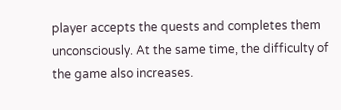player accepts the quests and completes them unconsciously. At the same time, the difficulty of the game also increases.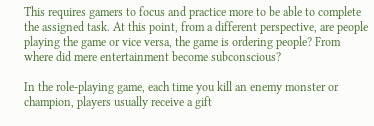This requires gamers to focus and practice more to be able to complete the assigned task. At this point, from a different perspective, are people playing the game or vice versa, the game is ordering people? From where did mere entertainment become subconscious?

In the role-playing game, each time you kill an enemy monster or champion, players usually receive a gift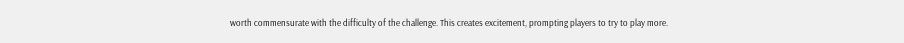worth commensurate with the difficulty of the challenge. This creates excitement, prompting players to try to play more.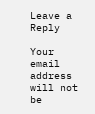Leave a Reply

Your email address will not be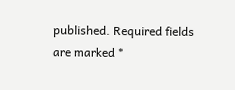published. Required fields are marked *